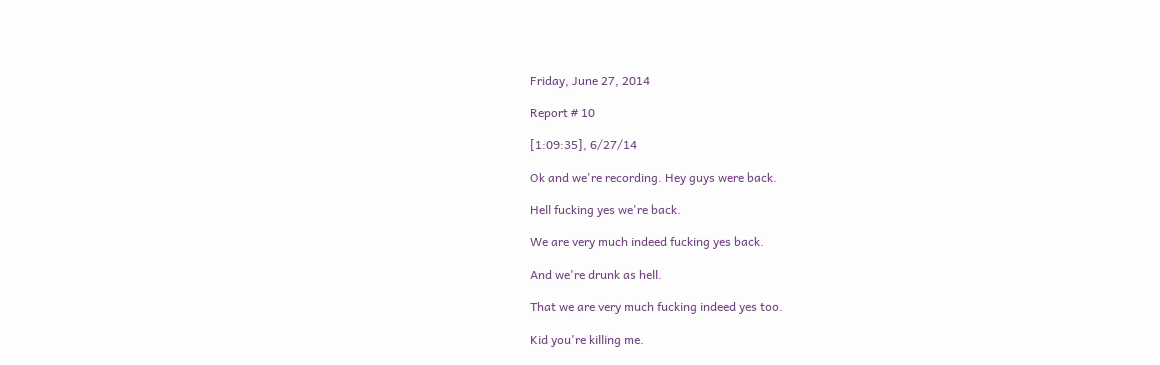Friday, June 27, 2014

Report # 10

[1:09:35], 6/27/14

Ok and we're recording. Hey guys were back.

Hell fucking yes we're back.

We are very much indeed fucking yes back.

And we're drunk as hell.

That we are very much fucking indeed yes too.

Kid you're killing me.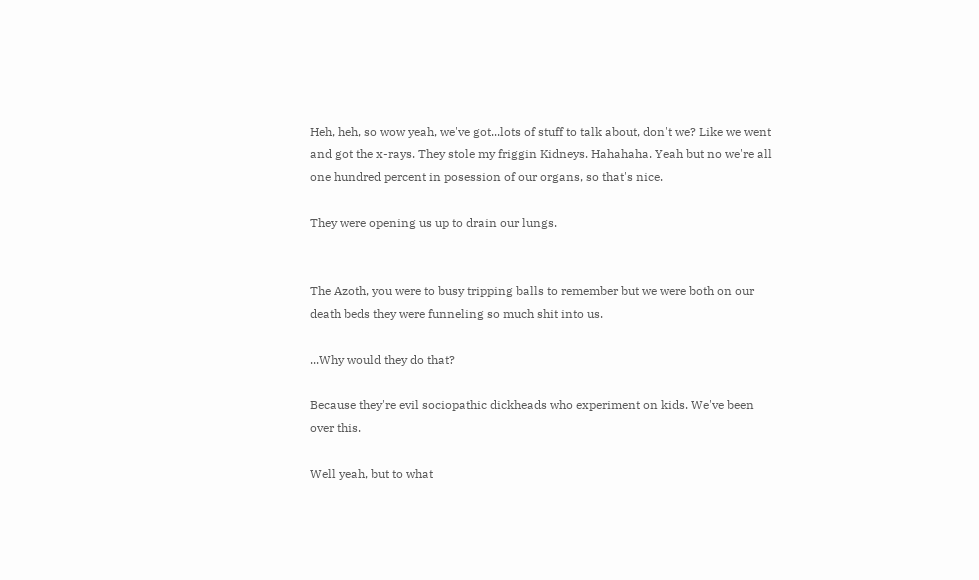Heh, heh, so wow yeah, we've got...lots of stuff to talk about, don't we? Like we went and got the x-rays. They stole my friggin Kidneys. Hahahaha. Yeah but no we're all one hundred percent in posession of our organs, so that's nice.

They were opening us up to drain our lungs.


The Azoth, you were to busy tripping balls to remember but we were both on our death beds they were funneling so much shit into us.

...Why would they do that?

Because they're evil sociopathic dickheads who experiment on kids. We've been over this.

Well yeah, but to what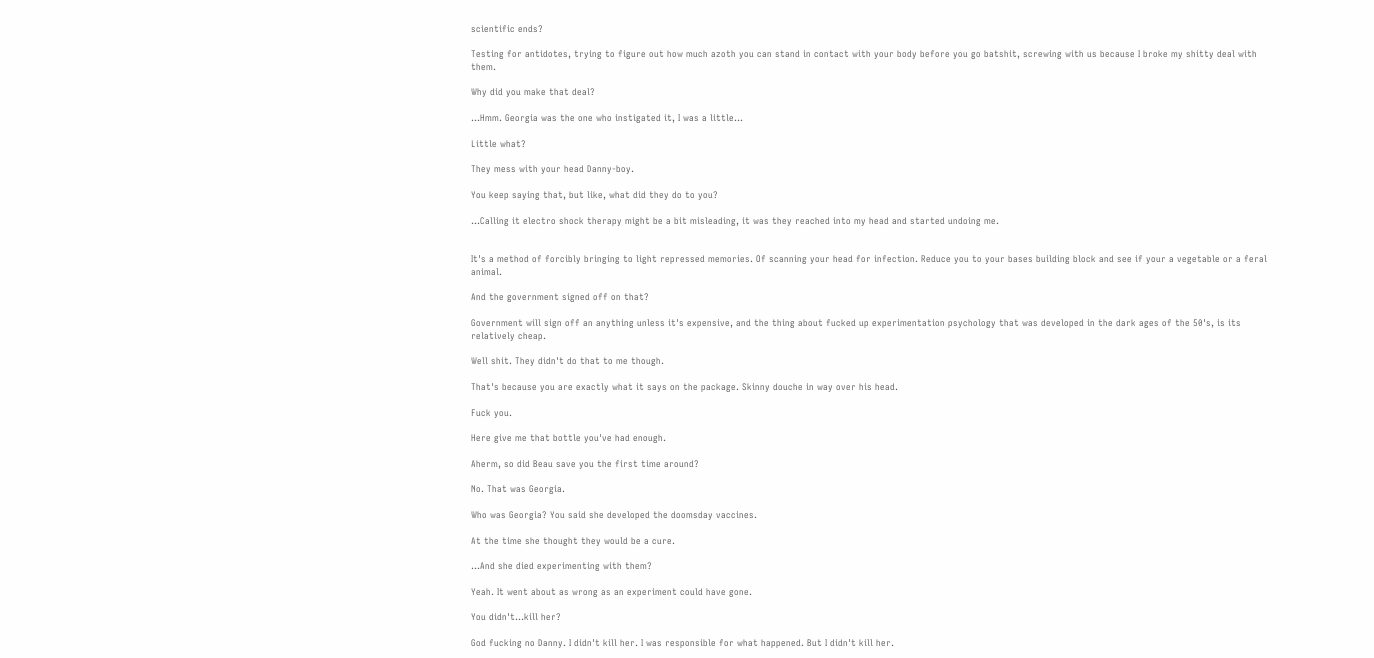scientific ends?

Testing for antidotes, trying to figure out how much azoth you can stand in contact with your body before you go batshit, screwing with us because I broke my shitty deal with them.

Why did you make that deal?

...Hmm. Georgia was the one who instigated it, I was a little...

Little what?

They mess with your head Danny-boy.

You keep saying that, but like, what did they do to you?

...Calling it electro shock therapy might be a bit misleading, it was they reached into my head and started undoing me.


It's a method of forcibly bringing to light repressed memories. Of scanning your head for infection. Reduce you to your bases building block and see if your a vegetable or a feral animal.

And the government signed off on that?

Government will sign off an anything unless it's expensive, and the thing about fucked up experimentation psychology that was developed in the dark ages of the 50's, is its relatively cheap.

Well shit. They didn't do that to me though.

That's because you are exactly what it says on the package. Skinny douche in way over his head.

Fuck you.

Here give me that bottle you've had enough.

Aherm, so did Beau save you the first time around?

No. That was Georgia.

Who was Georgia? You said she developed the doomsday vaccines.

At the time she thought they would be a cure.

...And she died experimenting with them?

Yeah. It went about as wrong as an experiment could have gone.

You didn't...kill her?

God fucking no Danny. I didn't kill her. I was responsible for what happened. But I didn't kill her.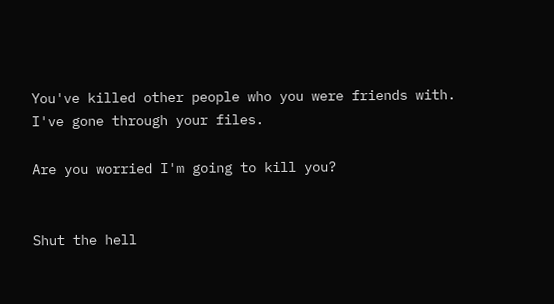You've killed other people who you were friends with. I've gone through your files.

Are you worried I'm going to kill you?


Shut the hell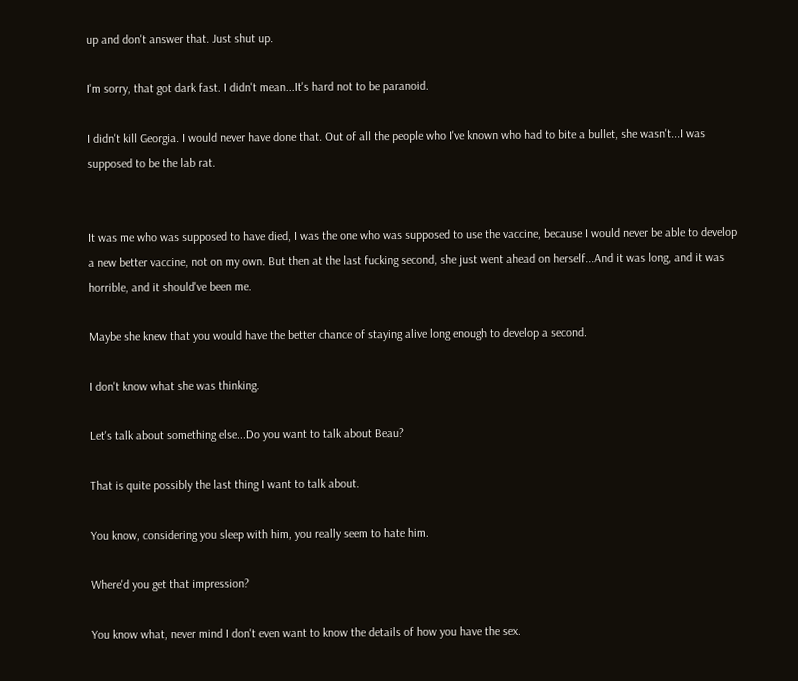up and don't answer that. Just shut up.

I'm sorry, that got dark fast. I didn't mean...It's hard not to be paranoid.

I didn't kill Georgia. I would never have done that. Out of all the people who I've known who had to bite a bullet, she wasn't...I was supposed to be the lab rat.


It was me who was supposed to have died, I was the one who was supposed to use the vaccine, because I would never be able to develop a new better vaccine, not on my own. But then at the last fucking second, she just went ahead on herself...And it was long, and it was horrible, and it should've been me.

Maybe she knew that you would have the better chance of staying alive long enough to develop a second.

I don't know what she was thinking.

Let's talk about something else...Do you want to talk about Beau?

That is quite possibly the last thing I want to talk about.

You know, considering you sleep with him, you really seem to hate him.

Where'd you get that impression?

You know what, never mind I don't even want to know the details of how you have the sex.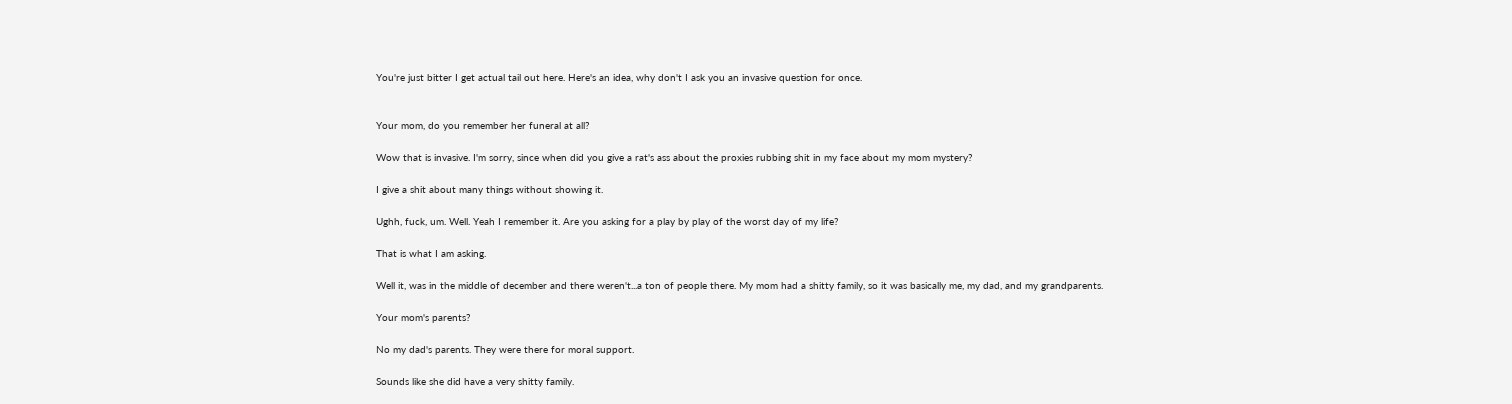You're just bitter I get actual tail out here. Here's an idea, why don't I ask you an invasive question for once.


Your mom, do you remember her funeral at all?

Wow that is invasive. I'm sorry, since when did you give a rat's ass about the proxies rubbing shit in my face about my mom mystery?

I give a shit about many things without showing it.

Ughh, fuck, um. Well. Yeah I remember it. Are you asking for a play by play of the worst day of my life?

That is what I am asking.

Well it, was in the middle of december and there weren't...a ton of people there. My mom had a shitty family, so it was basically me, my dad, and my grandparents.

Your mom's parents?

No my dad's parents. They were there for moral support.

Sounds like she did have a very shitty family.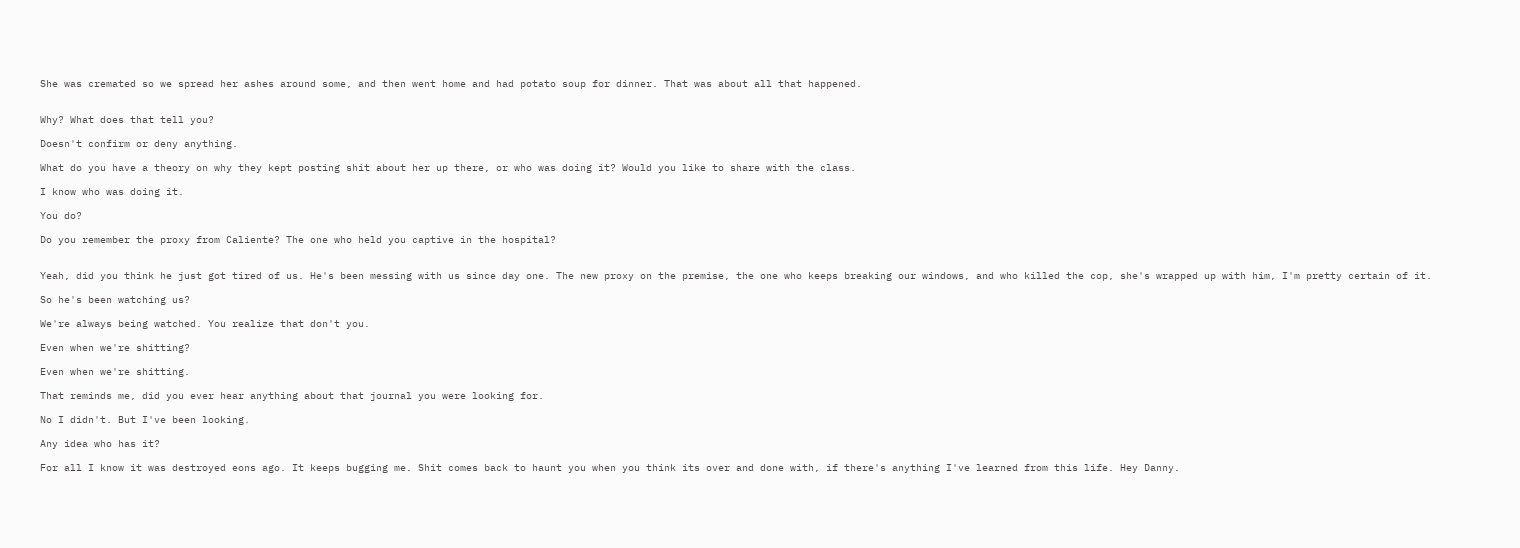She was cremated so we spread her ashes around some, and then went home and had potato soup for dinner. That was about all that happened.


Why? What does that tell you?

Doesn't confirm or deny anything.

What do you have a theory on why they kept posting shit about her up there, or who was doing it? Would you like to share with the class.

I know who was doing it.

You do?

Do you remember the proxy from Caliente? The one who held you captive in the hospital?


Yeah, did you think he just got tired of us. He's been messing with us since day one. The new proxy on the premise, the one who keeps breaking our windows, and who killed the cop, she's wrapped up with him, I'm pretty certain of it.

So he's been watching us?

We're always being watched. You realize that don't you.

Even when we're shitting?

Even when we're shitting.

That reminds me, did you ever hear anything about that journal you were looking for.

No I didn't. But I've been looking.

Any idea who has it?

For all I know it was destroyed eons ago. It keeps bugging me. Shit comes back to haunt you when you think its over and done with, if there's anything I've learned from this life. Hey Danny.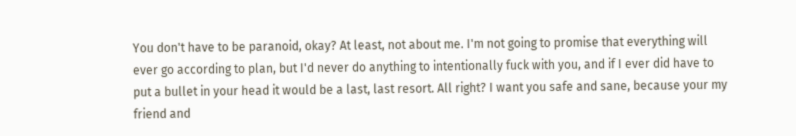You don't have to be paranoid, okay? At least, not about me. I'm not going to promise that everything will ever go according to plan, but I'd never do anything to intentionally fuck with you, and if I ever did have to put a bullet in your head it would be a last, last resort. All right? I want you safe and sane, because your my friend and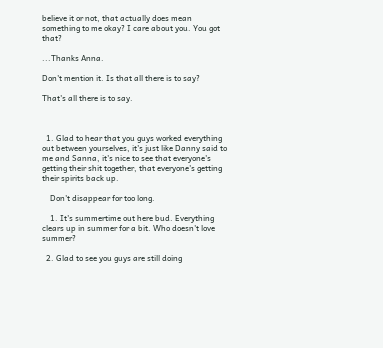believe it or not, that actually does mean something to me okay? I care about you. You got that?

...Thanks Anna.

Don't mention it. Is that all there is to say?

That's all there is to say.



  1. Glad to hear that you guys worked everything out between yourselves, it's just like Danny said to me and Sanna, it's nice to see that everyone's getting their shit together, that everyone's getting their spirits back up.

    Don't disappear for too long.

    1. It's summertime out here bud. Everything clears up in summer for a bit. Who doesn't love summer?

  2. Glad to see you guys are still doing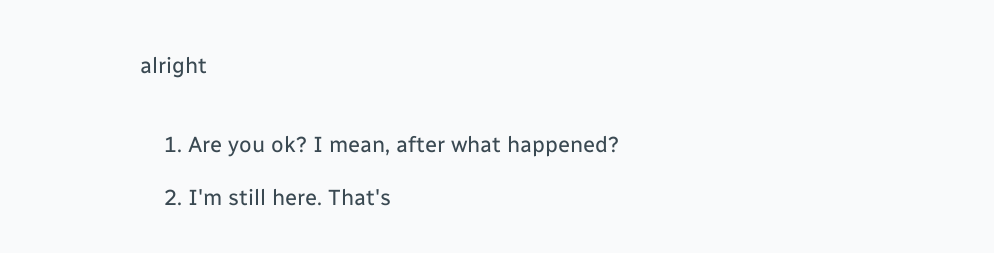alright


    1. Are you ok? I mean, after what happened?

    2. I'm still here. That's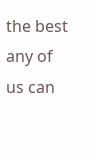the best any of us can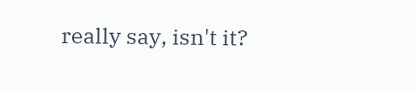really say, isn't it?